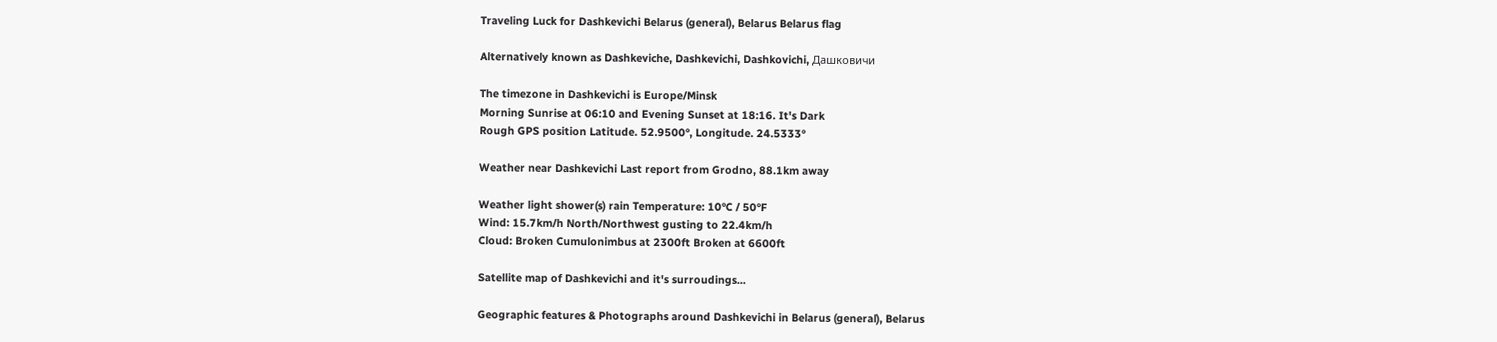Traveling Luck for Dashkevichi Belarus (general), Belarus Belarus flag

Alternatively known as Dashkeviche, Dashkevichi, Dashkovichi, Дашковичи

The timezone in Dashkevichi is Europe/Minsk
Morning Sunrise at 06:10 and Evening Sunset at 18:16. It's Dark
Rough GPS position Latitude. 52.9500°, Longitude. 24.5333°

Weather near Dashkevichi Last report from Grodno, 88.1km away

Weather light shower(s) rain Temperature: 10°C / 50°F
Wind: 15.7km/h North/Northwest gusting to 22.4km/h
Cloud: Broken Cumulonimbus at 2300ft Broken at 6600ft

Satellite map of Dashkevichi and it's surroudings...

Geographic features & Photographs around Dashkevichi in Belarus (general), Belarus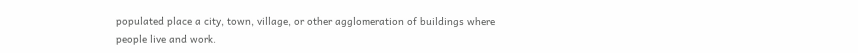populated place a city, town, village, or other agglomeration of buildings where people live and work.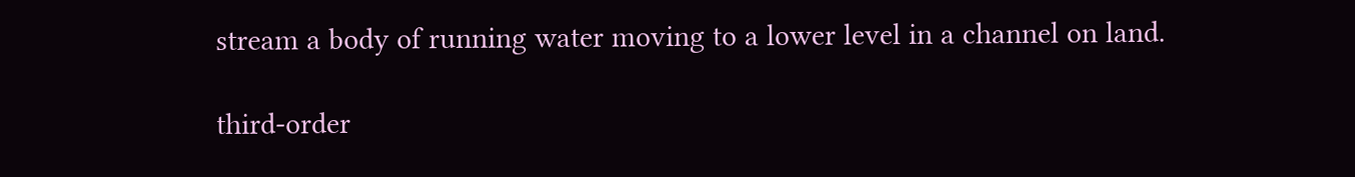stream a body of running water moving to a lower level in a channel on land.

third-order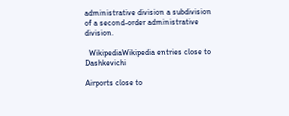administrative division a subdivision of a second-order administrative division.

  WikipediaWikipedia entries close to Dashkevichi

Airports close to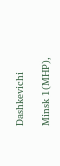Dashkevichi

Minsk 1(MHP),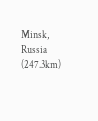Minsk, Russia (247.3km)